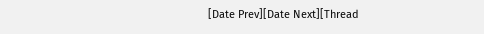[Date Prev][Date Next][Thread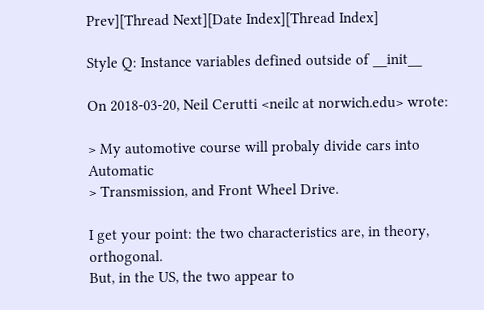Prev][Thread Next][Date Index][Thread Index]

Style Q: Instance variables defined outside of __init__

On 2018-03-20, Neil Cerutti <neilc at norwich.edu> wrote:

> My automotive course will probaly divide cars into Automatic
> Transmission, and Front Wheel Drive.

I get your point: the two characteristics are, in theory, orthogonal.
But, in the US, the two appear to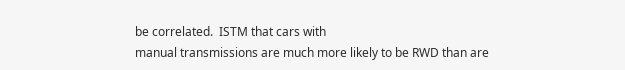be correlated.  ISTM that cars with
manual transmissions are much more likely to be RWD than are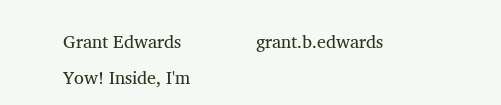Grant Edwards               grant.b.edwards        Yow! Inside, I'm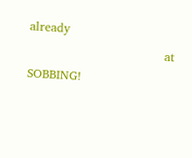already
                                  at               SOBBING!